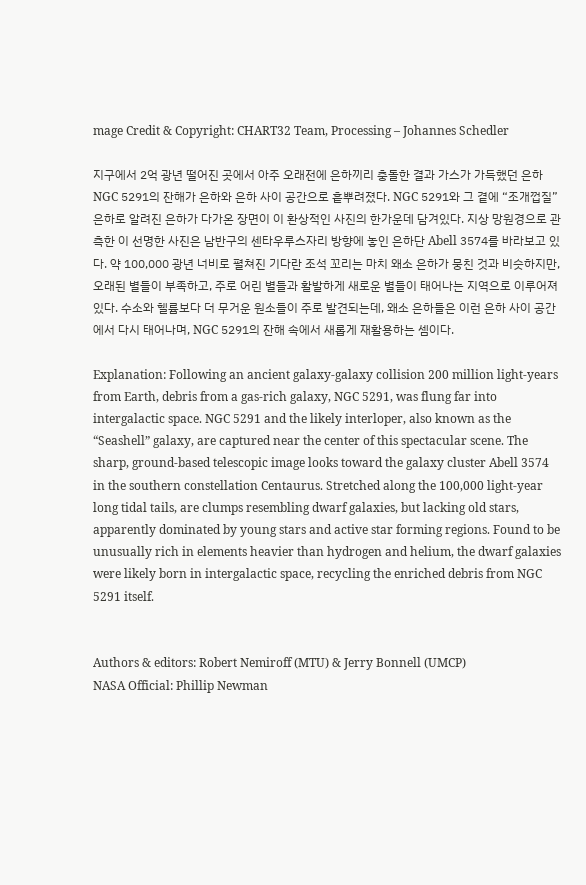mage Credit & Copyright: CHART32 Team, Processing – Johannes Schedler

지구에서 2억 광년 떨어진 곳에서 아주 오래전에 은하끼리 충돌한 결과 가스가 가득했던 은하 NGC 5291의 잔해가 은하와 은하 사이 공간으로 흩뿌려졌다. NGC 5291와 그 곁에 “조개껍질” 은하로 알려진 은하가 다가온 장면이 이 환상적인 사진의 한가운데 담겨있다. 지상 망원경으로 관측한 이 선명한 사진은 남반구의 센타우루스자리 방향에 놓인 은하단 Abell 3574를 바라보고 있다. 약 100,000 광년 너비로 펼쳐진 기다란 조석 꼬리는 마치 왜소 은하가 뭉친 것과 비슷하지만, 오래된 별들이 부족하고, 주로 어린 별들과 활발하게 새로운 별들이 태어나는 지역으로 이루어져 있다. 수소와 헬륨보다 더 무거운 원소들이 주로 발견되는데, 왜소 은하들은 이런 은하 사이 공간에서 다시 태어나며, NGC 5291의 잔해 속에서 새롭게 재활용하는 셈이다.

Explanation: Following an ancient galaxy-galaxy collision 200 million light-years from Earth, debris from a gas-rich galaxy, NGC 5291, was flung far into intergalactic space. NGC 5291 and the likely interloper, also known as the “Seashell” galaxy, are captured near the center of this spectacular scene. The sharp, ground-based telescopic image looks toward the galaxy cluster Abell 3574 in the southern constellation Centaurus. Stretched along the 100,000 light-year long tidal tails, are clumps resembling dwarf galaxies, but lacking old stars, apparently dominated by young stars and active star forming regions. Found to be unusually rich in elements heavier than hydrogen and helium, the dwarf galaxies were likely born in intergalactic space, recycling the enriched debris from NGC 5291 itself.


Authors & editors: Robert Nemiroff (MTU) & Jerry Bonnell (UMCP)
NASA Official: Phillip Newman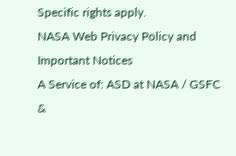Specific rights apply.
NASA Web Privacy Policy and Important Notices
A Service of: ASD at NASA / GSFC &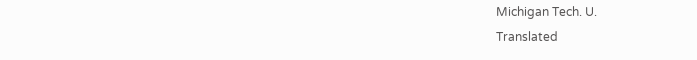Michigan Tech. U.
Translated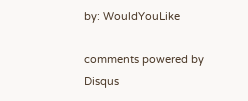by: WouldYouLike

comments powered by Disqus